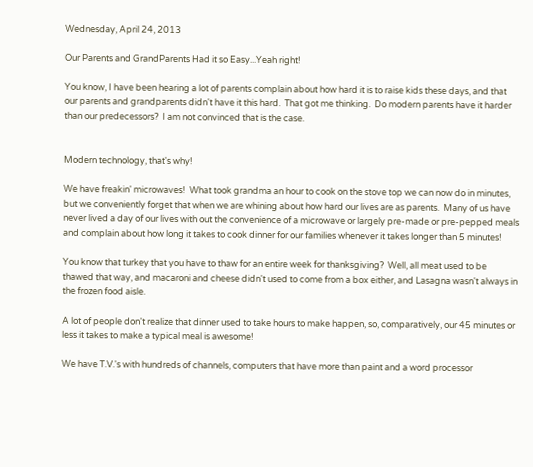Wednesday, April 24, 2013

Our Parents and GrandParents Had it so Easy...Yeah right!

You know, I have been hearing a lot of parents complain about how hard it is to raise kids these days, and that our parents and grandparents didn't have it this hard.  That got me thinking.  Do modern parents have it harder than our predecessors?  I am not convinced that is the case.


Modern technology, that's why!

We have freakin' microwaves!  What took grandma an hour to cook on the stove top we can now do in minutes, but we conveniently forget that when we are whining about how hard our lives are as parents.  Many of us have never lived a day of our lives with out the convenience of a microwave or largely pre-made or pre-pepped meals and complain about how long it takes to cook dinner for our families whenever it takes longer than 5 minutes!

You know that turkey that you have to thaw for an entire week for thanksgiving?  Well, all meat used to be thawed that way, and macaroni and cheese didn't used to come from a box either, and Lasagna wasn't always in the frozen food aisle.

A lot of people don't realize that dinner used to take hours to make happen, so, comparatively, our 45 minutes or less it takes to make a typical meal is awesome!

We have T.V.'s with hundreds of channels, computers that have more than paint and a word processor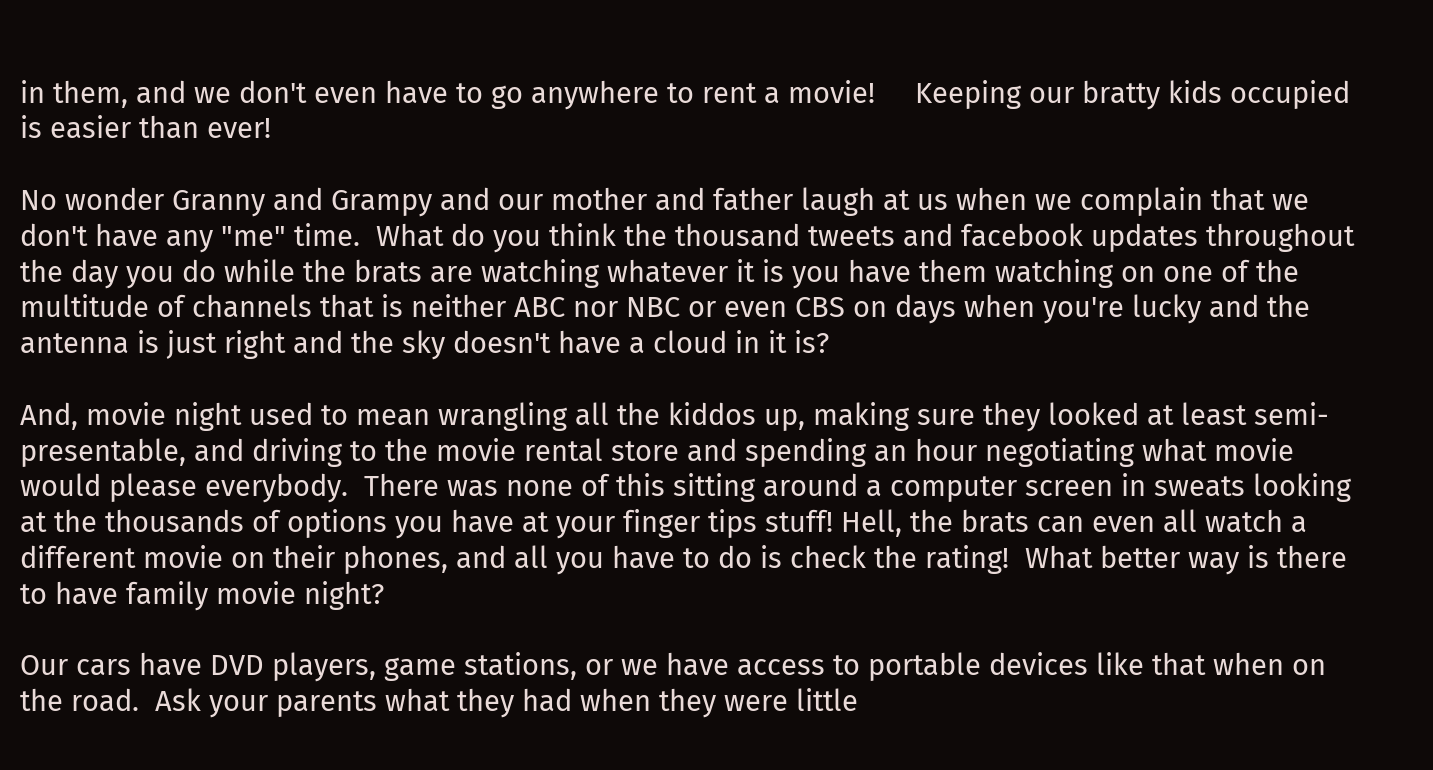in them, and we don't even have to go anywhere to rent a movie!     Keeping our bratty kids occupied is easier than ever!

No wonder Granny and Grampy and our mother and father laugh at us when we complain that we don't have any "me" time.  What do you think the thousand tweets and facebook updates throughout the day you do while the brats are watching whatever it is you have them watching on one of the multitude of channels that is neither ABC nor NBC or even CBS on days when you're lucky and the antenna is just right and the sky doesn't have a cloud in it is?

And, movie night used to mean wrangling all the kiddos up, making sure they looked at least semi-presentable, and driving to the movie rental store and spending an hour negotiating what movie would please everybody.  There was none of this sitting around a computer screen in sweats looking at the thousands of options you have at your finger tips stuff! Hell, the brats can even all watch a different movie on their phones, and all you have to do is check the rating!  What better way is there to have family movie night?

Our cars have DVD players, game stations, or we have access to portable devices like that when on the road.  Ask your parents what they had when they were little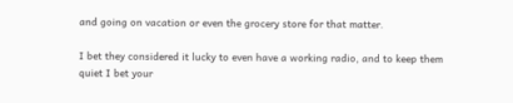and going on vacation or even the grocery store for that matter.

I bet they considered it lucky to even have a working radio, and to keep them quiet I bet your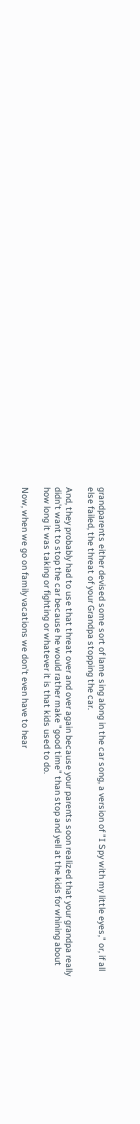grandparents either devised some sort of lame sing along in the car song, a version of "I Spy with my little eyes," or, if all else failed, the threat of your Grandpa stopping the car.

And, they probably had to use that threat over and over again because your parents soon realized that your grandpa really didn't want to stop the car because he would rather make "good time" than stop and yell at the kids for whining about how long it was taking or fighting or whatever it is that kids used to do.

Now, when we go on family vacations we don't even have to hear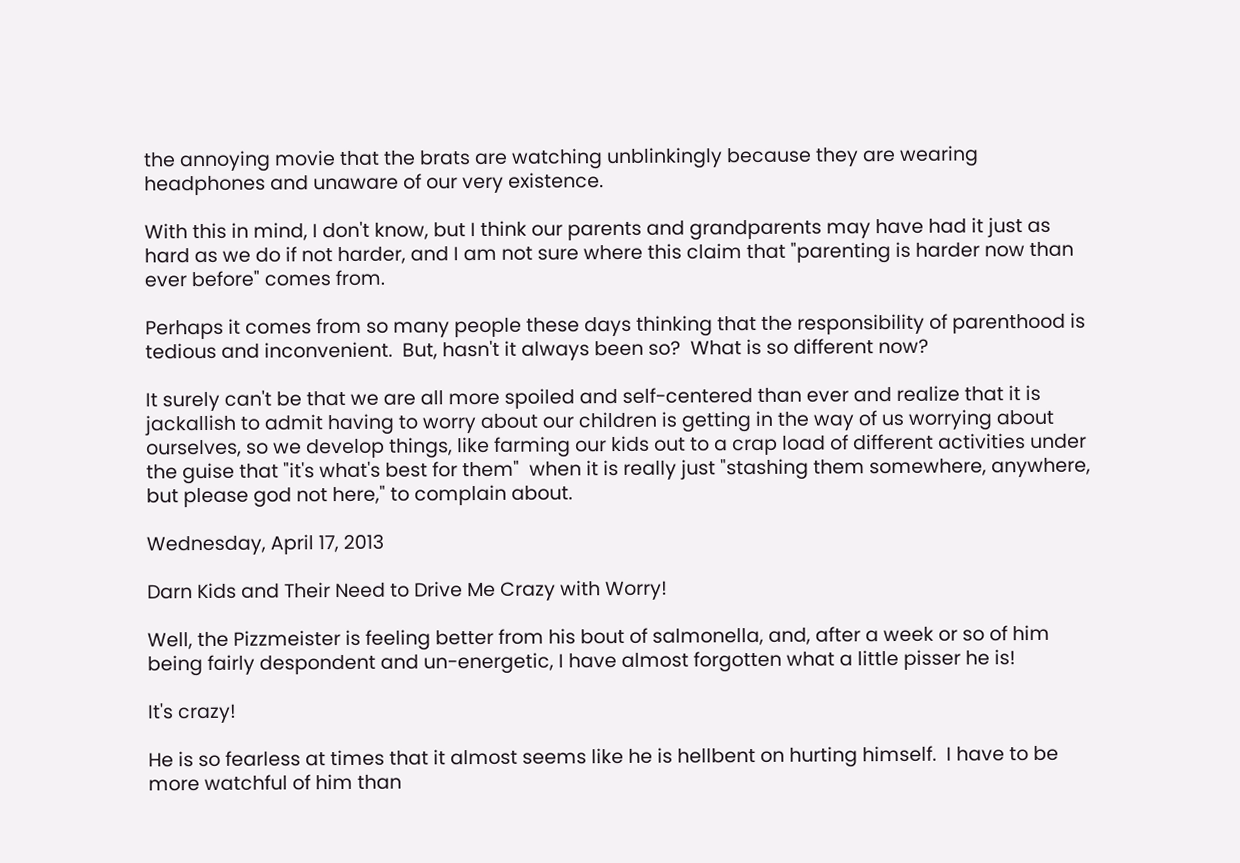the annoying movie that the brats are watching unblinkingly because they are wearing headphones and unaware of our very existence.

With this in mind, I don't know, but I think our parents and grandparents may have had it just as hard as we do if not harder, and I am not sure where this claim that "parenting is harder now than ever before" comes from.

Perhaps it comes from so many people these days thinking that the responsibility of parenthood is tedious and inconvenient.  But, hasn't it always been so?  What is so different now?

It surely can't be that we are all more spoiled and self-centered than ever and realize that it is jackallish to admit having to worry about our children is getting in the way of us worrying about ourselves, so we develop things, like farming our kids out to a crap load of different activities under the guise that "it's what's best for them"  when it is really just "stashing them somewhere, anywhere, but please god not here," to complain about.

Wednesday, April 17, 2013

Darn Kids and Their Need to Drive Me Crazy with Worry!

Well, the Pizzmeister is feeling better from his bout of salmonella, and, after a week or so of him being fairly despondent and un-energetic, I have almost forgotten what a little pisser he is!

It's crazy!

He is so fearless at times that it almost seems like he is hellbent on hurting himself.  I have to be more watchful of him than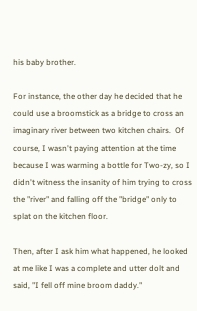his baby brother.

For instance, the other day he decided that he could use a broomstick as a bridge to cross an imaginary river between two kitchen chairs.  Of course, I wasn't paying attention at the time because I was warming a bottle for Two-zy, so I didn't witness the insanity of him trying to cross the "river" and falling off the "bridge" only to splat on the kitchen floor.

Then, after I ask him what happened, he looked at me like I was a complete and utter dolt and said, "I fell off mine broom daddy."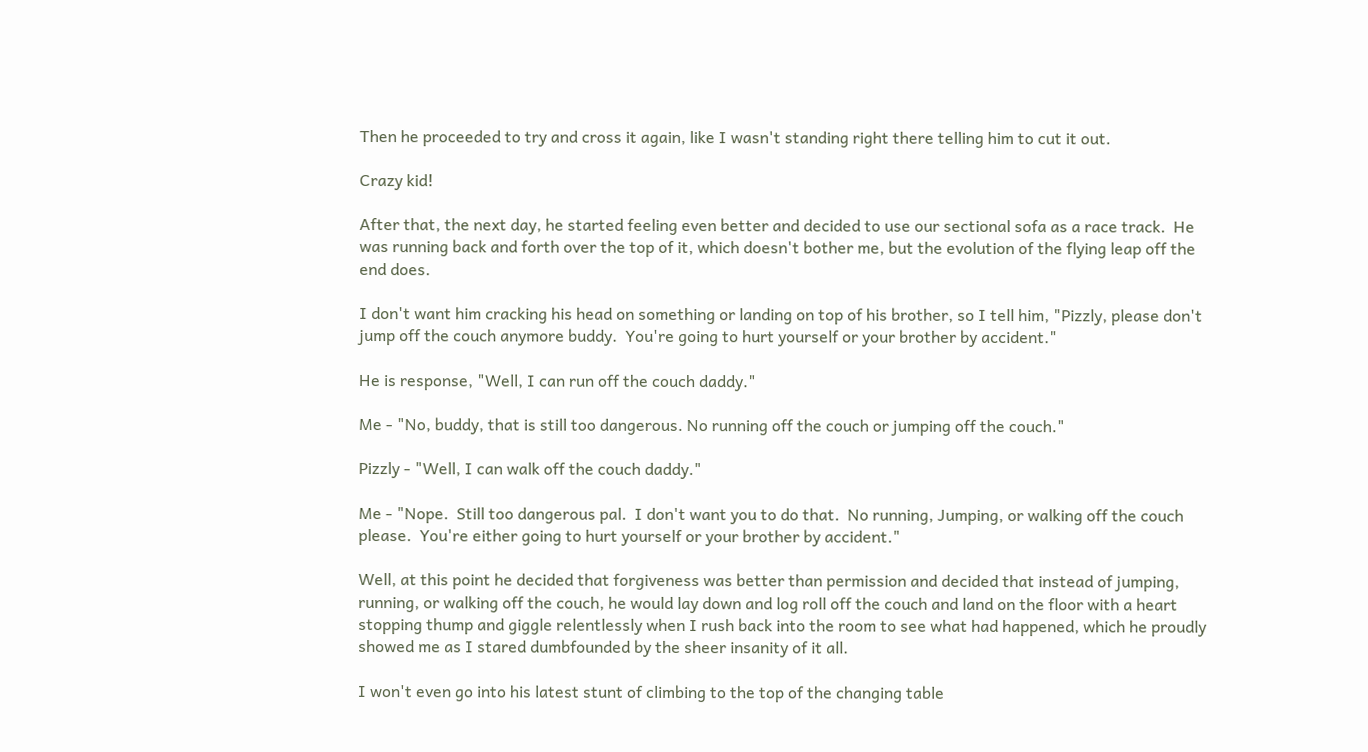Then he proceeded to try and cross it again, like I wasn't standing right there telling him to cut it out.

Crazy kid!

After that, the next day, he started feeling even better and decided to use our sectional sofa as a race track.  He was running back and forth over the top of it, which doesn't bother me, but the evolution of the flying leap off the end does.

I don't want him cracking his head on something or landing on top of his brother, so I tell him, "Pizzly, please don't jump off the couch anymore buddy.  You're going to hurt yourself or your brother by accident."

He is response, "Well, I can run off the couch daddy."

Me - "No, buddy, that is still too dangerous. No running off the couch or jumping off the couch."

Pizzly - "Well, I can walk off the couch daddy."

Me - "Nope.  Still too dangerous pal.  I don't want you to do that.  No running, Jumping, or walking off the couch please.  You're either going to hurt yourself or your brother by accident."

Well, at this point he decided that forgiveness was better than permission and decided that instead of jumping, running, or walking off the couch, he would lay down and log roll off the couch and land on the floor with a heart stopping thump and giggle relentlessly when I rush back into the room to see what had happened, which he proudly showed me as I stared dumbfounded by the sheer insanity of it all.

I won't even go into his latest stunt of climbing to the top of the changing table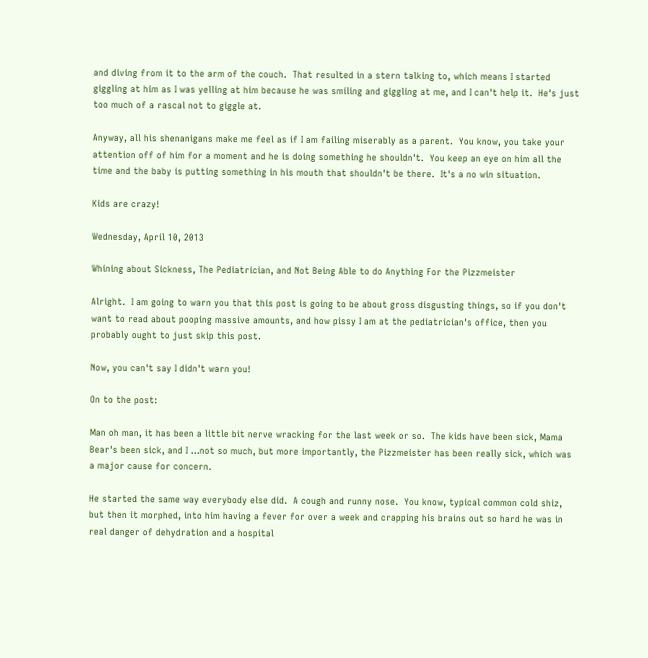and diving from it to the arm of the couch.  That resulted in a stern talking to, which means I started giggling at him as I was yelling at him because he was smiling and giggling at me, and I can't help it.  He's just too much of a rascal not to giggle at.

Anyway, all his shenanigans make me feel as if I am failing miserably as a parent.  You know, you take your attention off of him for a moment and he is doing something he shouldn't.  You keep an eye on him all the time and the baby is putting something in his mouth that shouldn't be there.  It's a no win situation.

Kids are crazy!

Wednesday, April 10, 2013

Whining about Sickness, The Pediatrician, and Not Being Able to do Anything For the Pizzmeister

Alright.  I am going to warn you that this post is going to be about gross disgusting things, so if you don't want to read about pooping massive amounts, and how pissy I am at the pediatrician's office, then you probably ought to just skip this post.

Now, you can't say I didn't warn you!

On to the post:

Man oh man, it has been a little bit nerve wracking for the last week or so.  The kids have been sick, Mama Bear's been sick, and I ...not so much, but more importantly, the Pizzmeister has been really sick, which was a major cause for concern.

He started the same way everybody else did.  A cough and runny nose.  You know, typical common cold shiz, but then it morphed, into him having a fever for over a week and crapping his brains out so hard he was in real danger of dehydration and a hospital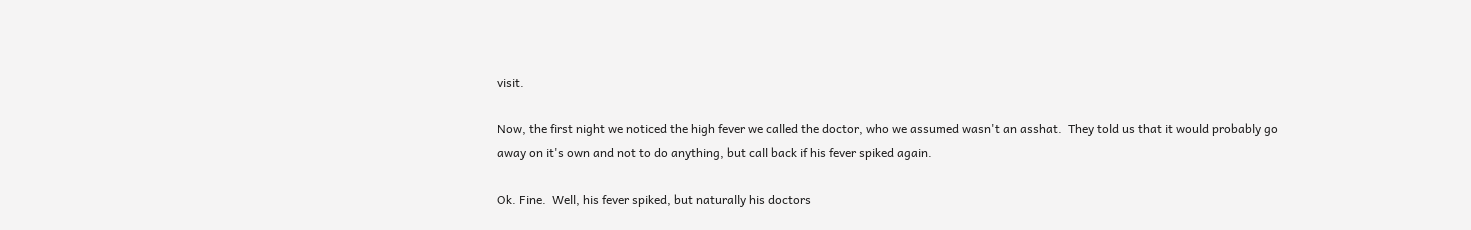visit.

Now, the first night we noticed the high fever we called the doctor, who we assumed wasn't an asshat.  They told us that it would probably go away on it's own and not to do anything, but call back if his fever spiked again.

Ok. Fine.  Well, his fever spiked, but naturally his doctors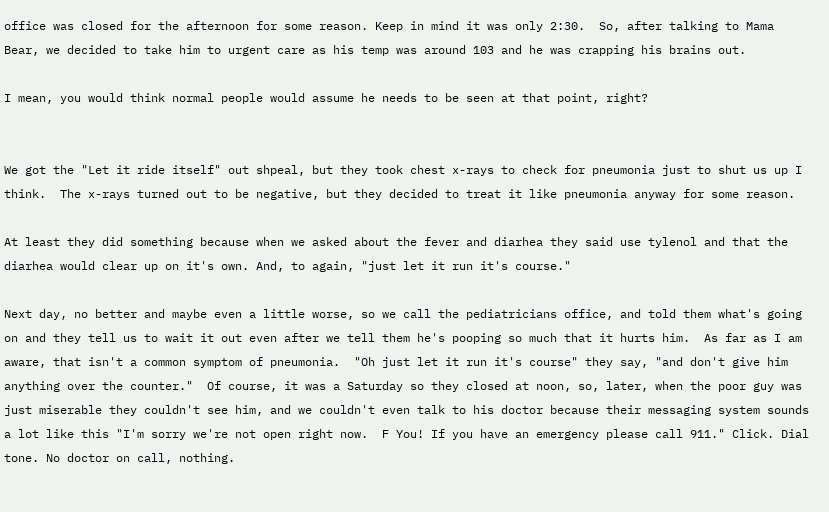office was closed for the afternoon for some reason. Keep in mind it was only 2:30.  So, after talking to Mama Bear, we decided to take him to urgent care as his temp was around 103 and he was crapping his brains out.

I mean, you would think normal people would assume he needs to be seen at that point, right?


We got the "Let it ride itself" out shpeal, but they took chest x-rays to check for pneumonia just to shut us up I think.  The x-rays turned out to be negative, but they decided to treat it like pneumonia anyway for some reason.

At least they did something because when we asked about the fever and diarhea they said use tylenol and that the diarhea would clear up on it's own. And, to again, "just let it run it's course."

Next day, no better and maybe even a little worse, so we call the pediatricians office, and told them what's going on and they tell us to wait it out even after we tell them he's pooping so much that it hurts him.  As far as I am aware, that isn't a common symptom of pneumonia.  "Oh just let it run it's course" they say, "and don't give him anything over the counter."  Of course, it was a Saturday so they closed at noon, so, later, when the poor guy was just miserable they couldn't see him, and we couldn't even talk to his doctor because their messaging system sounds a lot like this "I'm sorry we're not open right now.  F You! If you have an emergency please call 911." Click. Dial tone. No doctor on call, nothing.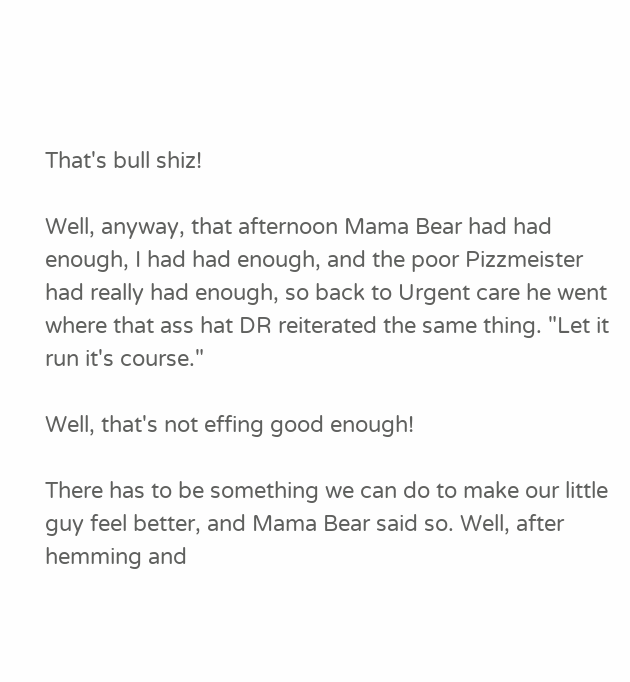That's bull shiz!

Well, anyway, that afternoon Mama Bear had had enough, I had had enough, and the poor Pizzmeister had really had enough, so back to Urgent care he went where that ass hat DR reiterated the same thing. "Let it run it's course."

Well, that's not effing good enough!

There has to be something we can do to make our little guy feel better, and Mama Bear said so. Well, after hemming and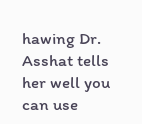hawing Dr. Asshat tells her well you can use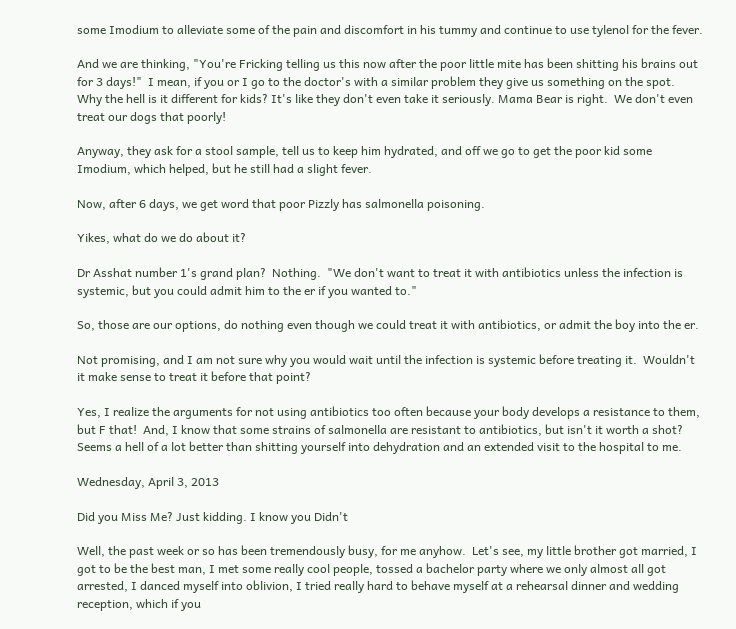some Imodium to alleviate some of the pain and discomfort in his tummy and continue to use tylenol for the fever.

And we are thinking, "You're Fricking telling us this now after the poor little mite has been shitting his brains out for 3 days!"  I mean, if you or I go to the doctor's with a similar problem they give us something on the spot.  Why the hell is it different for kids? It's like they don't even take it seriously. Mama Bear is right.  We don't even treat our dogs that poorly!

Anyway, they ask for a stool sample, tell us to keep him hydrated, and off we go to get the poor kid some Imodium, which helped, but he still had a slight fever.

Now, after 6 days, we get word that poor Pizzly has salmonella poisoning.

Yikes, what do we do about it?

Dr Asshat number 1's grand plan?  Nothing.  "We don't want to treat it with antibiotics unless the infection is systemic, but you could admit him to the er if you wanted to."

So, those are our options, do nothing even though we could treat it with antibiotics, or admit the boy into the er.

Not promising, and I am not sure why you would wait until the infection is systemic before treating it.  Wouldn't it make sense to treat it before that point?

Yes, I realize the arguments for not using antibiotics too often because your body develops a resistance to them, but F that!  And, I know that some strains of salmonella are resistant to antibiotics, but isn't it worth a shot?  Seems a hell of a lot better than shitting yourself into dehydration and an extended visit to the hospital to me.

Wednesday, April 3, 2013

Did you Miss Me? Just kidding. I know you Didn't

Well, the past week or so has been tremendously busy, for me anyhow.  Let's see, my little brother got married, I got to be the best man, I met some really cool people, tossed a bachelor party where we only almost all got arrested, I danced myself into oblivion, I tried really hard to behave myself at a rehearsal dinner and wedding reception, which if you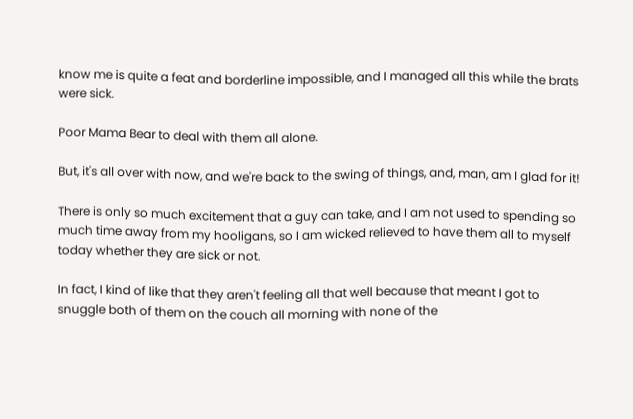know me is quite a feat and borderline impossible, and I managed all this while the brats were sick.

Poor Mama Bear to deal with them all alone.

But, it's all over with now, and we're back to the swing of things, and, man, am I glad for it!

There is only so much excitement that a guy can take, and I am not used to spending so much time away from my hooligans, so I am wicked relieved to have them all to myself today whether they are sick or not.

In fact, I kind of like that they aren't feeling all that well because that meant I got to snuggle both of them on the couch all morning with none of the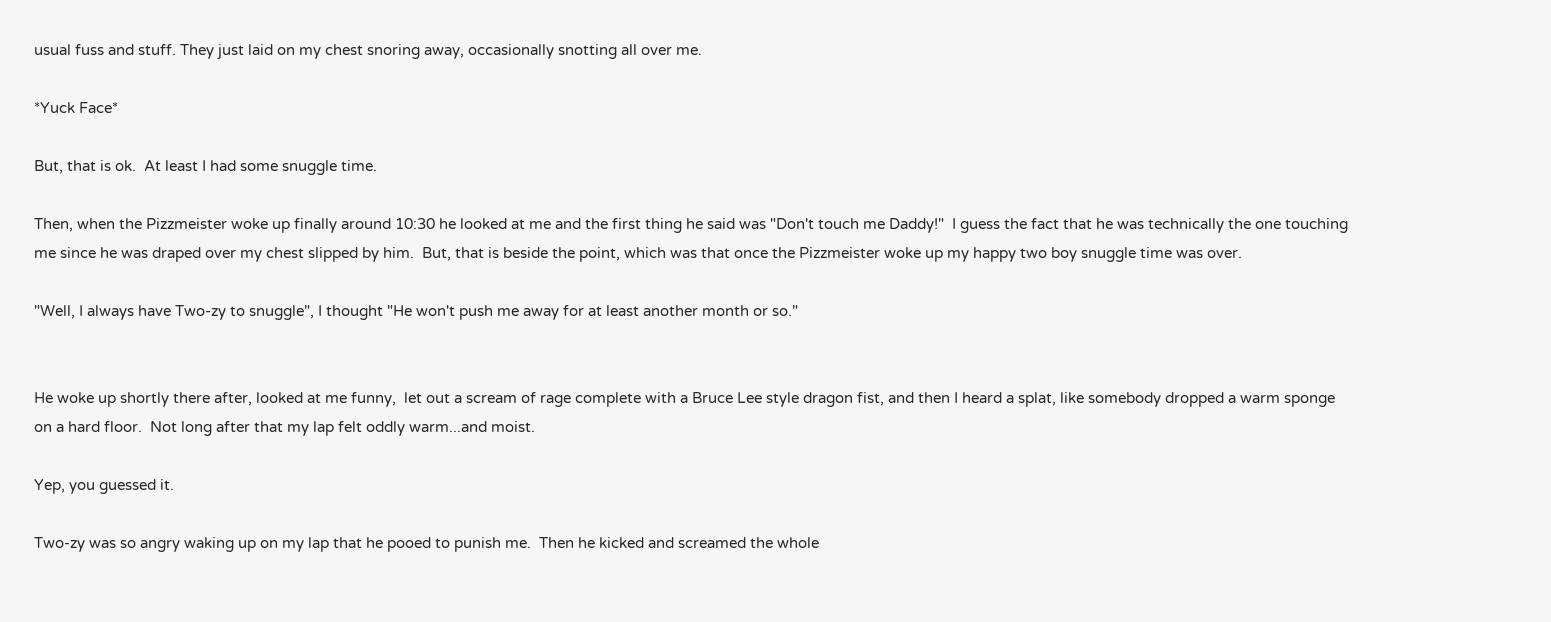usual fuss and stuff. They just laid on my chest snoring away, occasionally snotting all over me.

*Yuck Face*

But, that is ok.  At least I had some snuggle time.

Then, when the Pizzmeister woke up finally around 10:30 he looked at me and the first thing he said was "Don't touch me Daddy!"  I guess the fact that he was technically the one touching me since he was draped over my chest slipped by him.  But, that is beside the point, which was that once the Pizzmeister woke up my happy two boy snuggle time was over.

"Well, I always have Two-zy to snuggle", I thought "He won't push me away for at least another month or so."


He woke up shortly there after, looked at me funny,  let out a scream of rage complete with a Bruce Lee style dragon fist, and then I heard a splat, like somebody dropped a warm sponge on a hard floor.  Not long after that my lap felt oddly warm...and moist.

Yep, you guessed it.

Two-zy was so angry waking up on my lap that he pooed to punish me.  Then he kicked and screamed the whole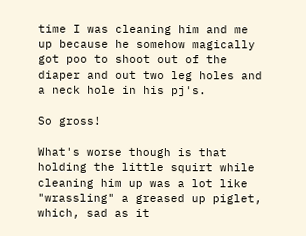time I was cleaning him and me up because he somehow magically got poo to shoot out of the diaper and out two leg holes and a neck hole in his pj's.

So gross!

What's worse though is that holding the little squirt while cleaning him up was a lot like "wrassling" a greased up piglet, which, sad as it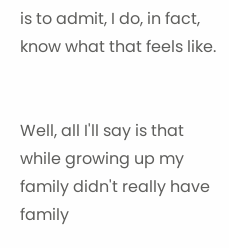is to admit, I do, in fact, know what that feels like.


Well, all I'll say is that while growing up my family didn't really have family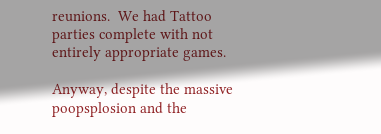reunions.  We had Tattoo parties complete with not entirely appropriate games.

Anyway, despite the massive poopsplosion and the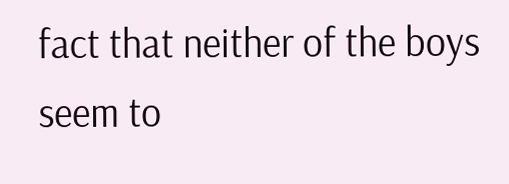fact that neither of the boys seem to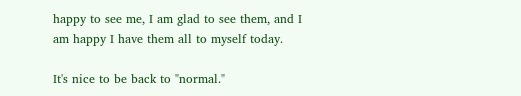happy to see me, I am glad to see them, and I am happy I have them all to myself today.

It's nice to be back to "normal."